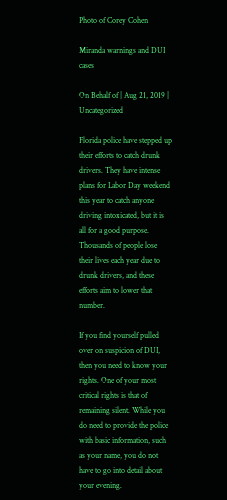Photo of Corey Cohen

Miranda warnings and DUI cases

On Behalf of | Aug 21, 2019 | Uncategorized

Florida police have stepped up their efforts to catch drunk drivers. They have intense plans for Labor Day weekend this year to catch anyone driving intoxicated, but it is all for a good purpose. Thousands of people lose their lives each year due to drunk drivers, and these efforts aim to lower that number.

If you find yourself pulled over on suspicion of DUI, then you need to know your rights. One of your most critical rights is that of remaining silent. While you do need to provide the police with basic information, such as your name, you do not have to go into detail about your evening.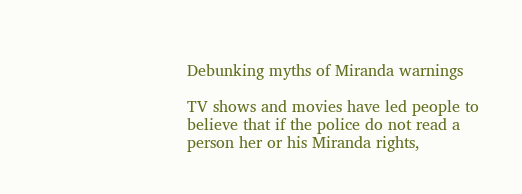Debunking myths of Miranda warnings

TV shows and movies have led people to believe that if the police do not read a person her or his Miranda rights,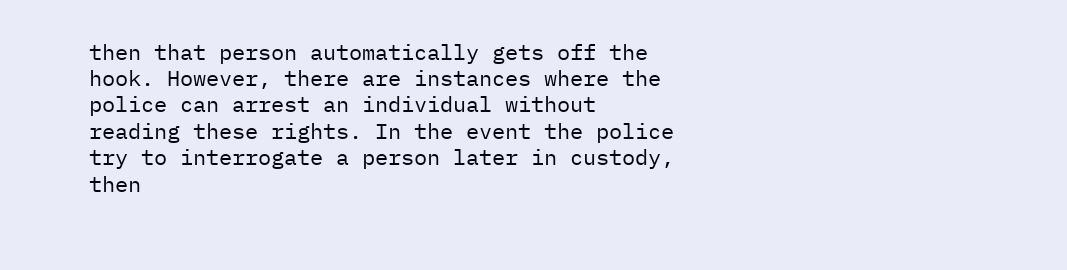then that person automatically gets off the hook. However, there are instances where the police can arrest an individual without reading these rights. In the event the police try to interrogate a person later in custody, then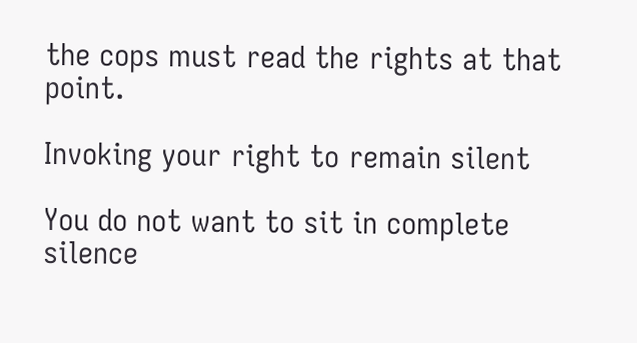the cops must read the rights at that point.

Invoking your right to remain silent

You do not want to sit in complete silence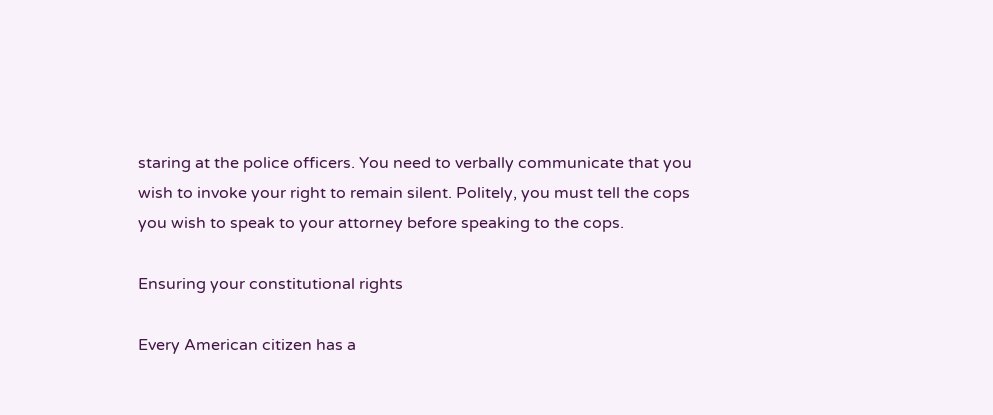staring at the police officers. You need to verbally communicate that you wish to invoke your right to remain silent. Politely, you must tell the cops you wish to speak to your attorney before speaking to the cops.

Ensuring your constitutional rights

Every American citizen has a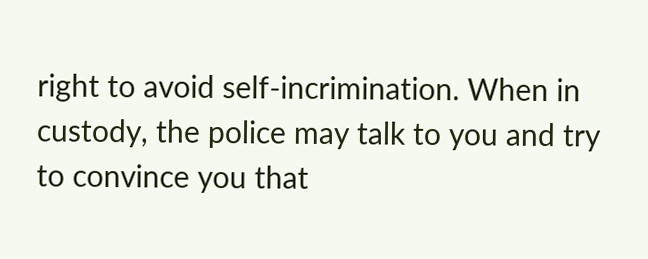right to avoid self-incrimination. When in custody, the police may talk to you and try to convince you that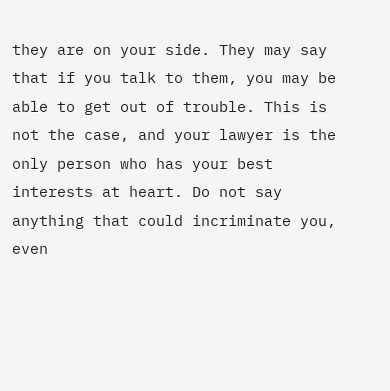they are on your side. They may say that if you talk to them, you may be able to get out of trouble. This is not the case, and your lawyer is the only person who has your best interests at heart. Do not say anything that could incriminate you, even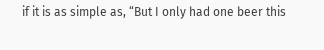if it is as simple as, “But I only had one beer this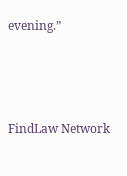evening.”



FindLaw Network